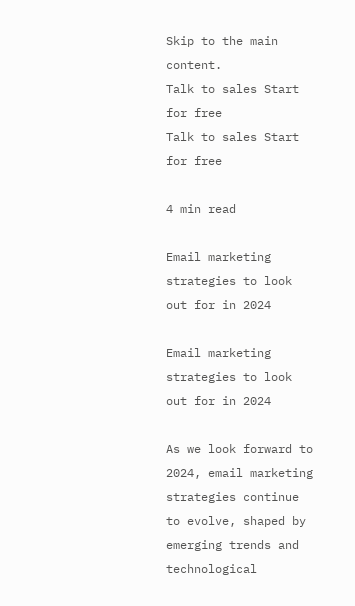Skip to the main content.
Talk to sales Start for free
Talk to sales Start for free

4 min read

Email marketing strategies to look out for in 2024

Email marketing strategies to look out for in 2024

As we look forward to 2024, email marketing strategies continue to evolve, shaped by emerging trends and technological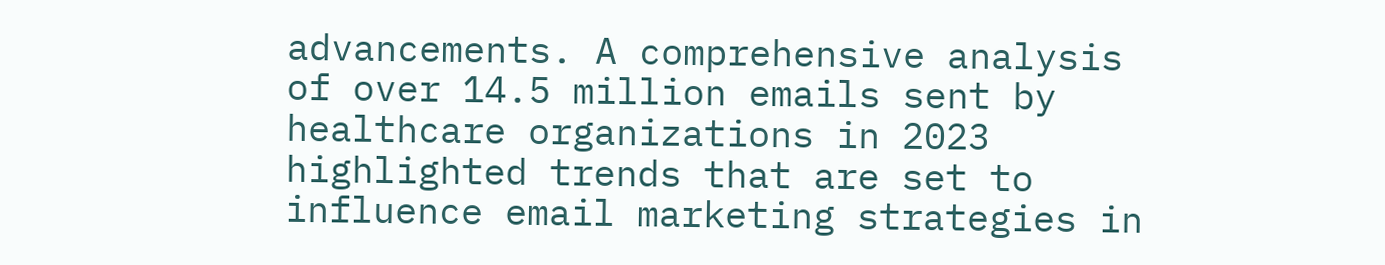advancements. A comprehensive analysis of over 14.5 million emails sent by healthcare organizations in 2023 highlighted trends that are set to influence email marketing strategies in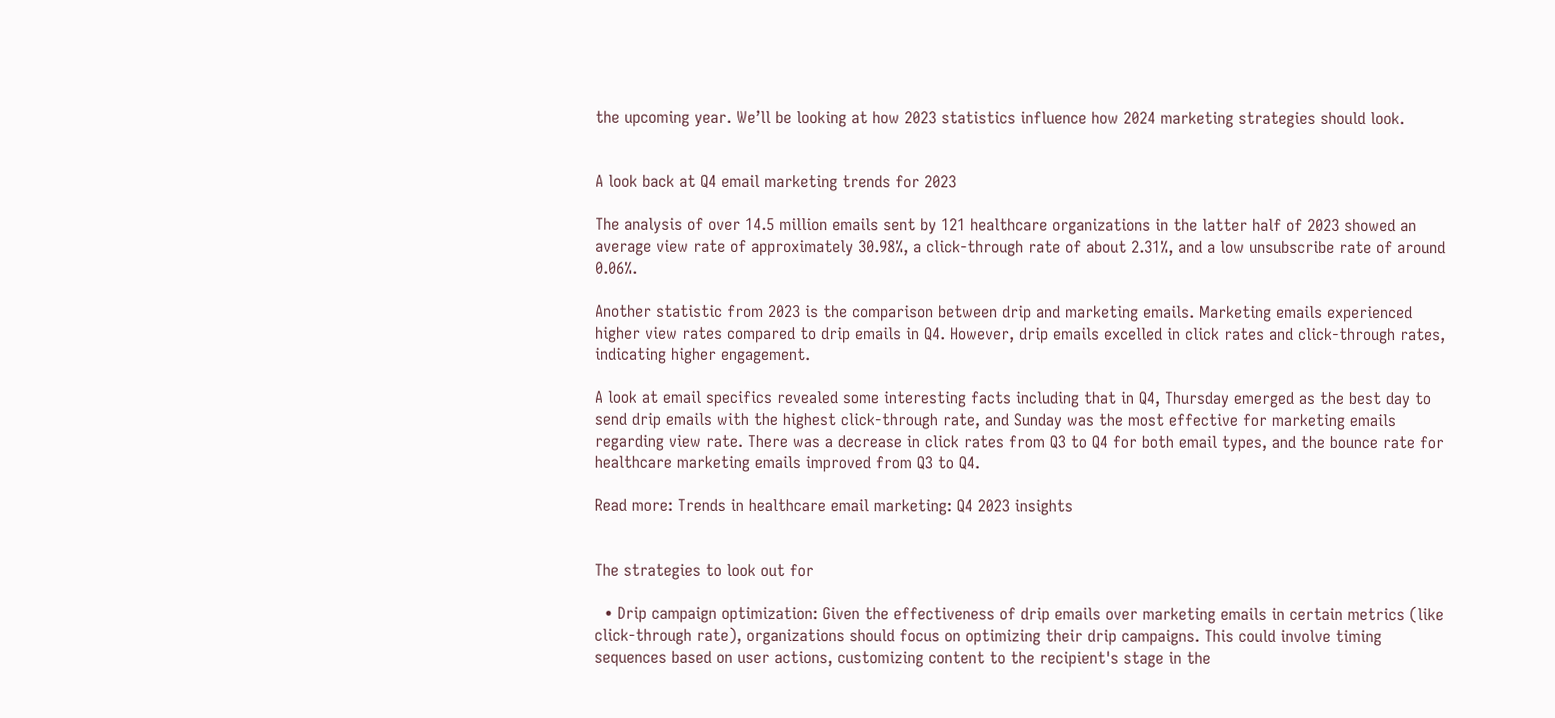the upcoming year. We’ll be looking at how 2023 statistics influence how 2024 marketing strategies should look.


A look back at Q4 email marketing trends for 2023

The analysis of over 14.5 million emails sent by 121 healthcare organizations in the latter half of 2023 showed an average view rate of approximately 30.98%, a click-through rate of about 2.31%, and a low unsubscribe rate of around 0.06%.

Another statistic from 2023 is the comparison between drip and marketing emails. Marketing emails experienced higher view rates compared to drip emails in Q4. However, drip emails excelled in click rates and click-through rates, indicating higher engagement.

A look at email specifics revealed some interesting facts including that in Q4, Thursday emerged as the best day to send drip emails with the highest click-through rate, and Sunday was the most effective for marketing emails regarding view rate. There was a decrease in click rates from Q3 to Q4 for both email types, and the bounce rate for healthcare marketing emails improved from Q3 to Q4.

Read more: Trends in healthcare email marketing: Q4 2023 insights


The strategies to look out for

  • Drip campaign optimization: Given the effectiveness of drip emails over marketing emails in certain metrics (like click-through rate), organizations should focus on optimizing their drip campaigns. This could involve timing sequences based on user actions, customizing content to the recipient's stage in the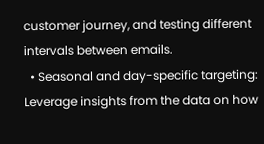customer journey, and testing different intervals between emails.
  • Seasonal and day-specific targeting: Leverage insights from the data on how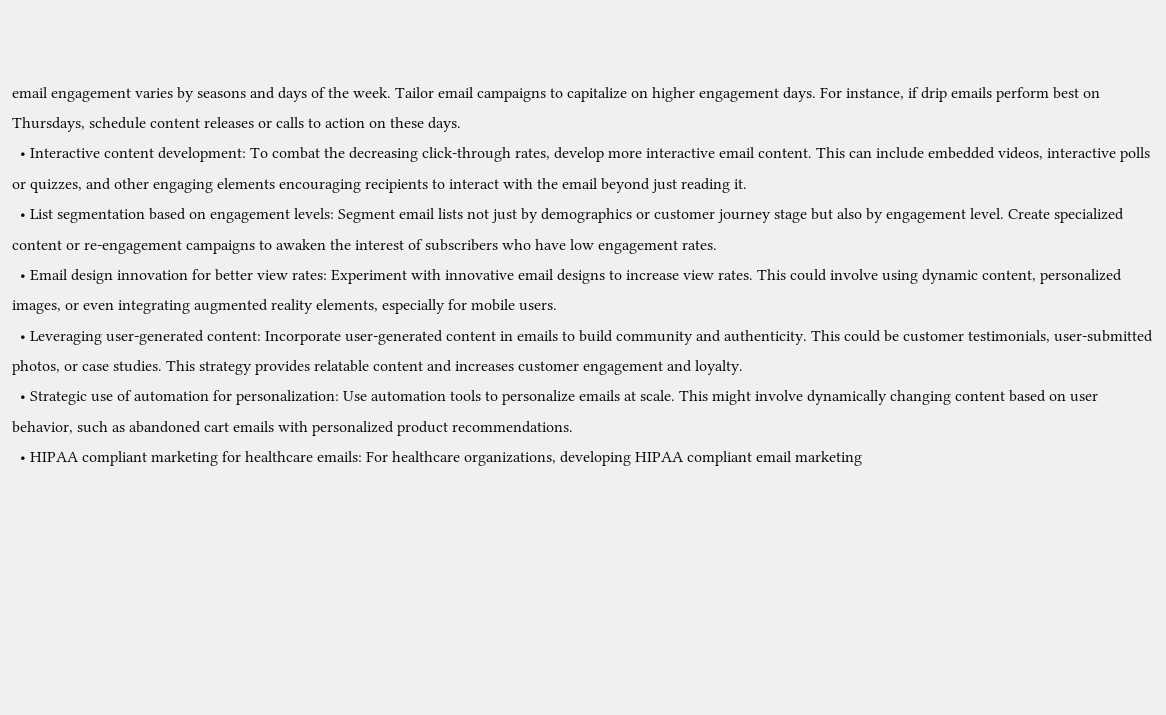email engagement varies by seasons and days of the week. Tailor email campaigns to capitalize on higher engagement days. For instance, if drip emails perform best on Thursdays, schedule content releases or calls to action on these days.
  • Interactive content development: To combat the decreasing click-through rates, develop more interactive email content. This can include embedded videos, interactive polls or quizzes, and other engaging elements encouraging recipients to interact with the email beyond just reading it.
  • List segmentation based on engagement levels: Segment email lists not just by demographics or customer journey stage but also by engagement level. Create specialized content or re-engagement campaigns to awaken the interest of subscribers who have low engagement rates.
  • Email design innovation for better view rates: Experiment with innovative email designs to increase view rates. This could involve using dynamic content, personalized images, or even integrating augmented reality elements, especially for mobile users.
  • Leveraging user-generated content: Incorporate user-generated content in emails to build community and authenticity. This could be customer testimonials, user-submitted photos, or case studies. This strategy provides relatable content and increases customer engagement and loyalty.
  • Strategic use of automation for personalization: Use automation tools to personalize emails at scale. This might involve dynamically changing content based on user behavior, such as abandoned cart emails with personalized product recommendations.
  • HIPAA compliant marketing for healthcare emails: For healthcare organizations, developing HIPAA compliant email marketing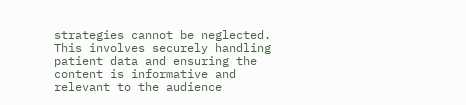strategies cannot be neglected. This involves securely handling patient data and ensuring the content is informative and relevant to the audience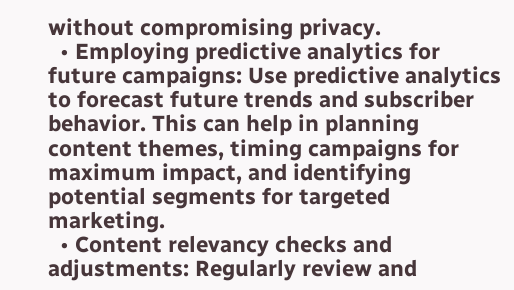without compromising privacy.
  • Employing predictive analytics for future campaigns: Use predictive analytics to forecast future trends and subscriber behavior. This can help in planning content themes, timing campaigns for maximum impact, and identifying potential segments for targeted marketing.
  • Content relevancy checks and adjustments: Regularly review and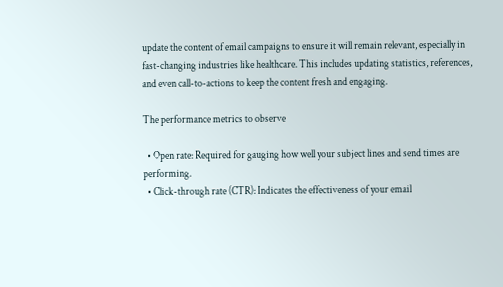update the content of email campaigns to ensure it will remain relevant, especially in fast-changing industries like healthcare. This includes updating statistics, references, and even call-to-actions to keep the content fresh and engaging.

The performance metrics to observe

  • Open rate: Required for gauging how well your subject lines and send times are performing.
  • Click-through rate (CTR): Indicates the effectiveness of your email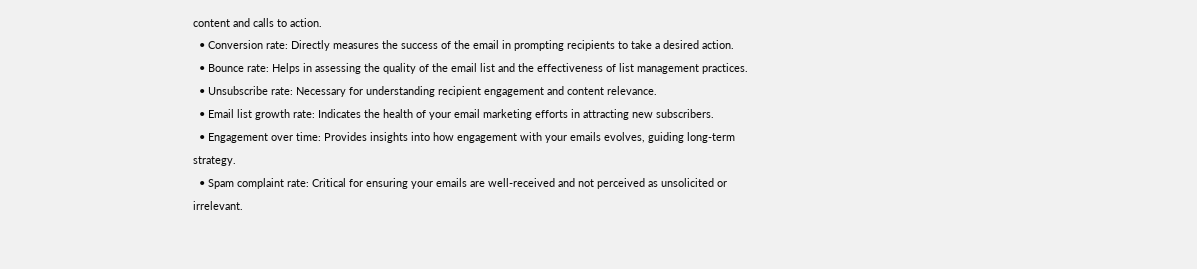content and calls to action.
  • Conversion rate: Directly measures the success of the email in prompting recipients to take a desired action.
  • Bounce rate: Helps in assessing the quality of the email list and the effectiveness of list management practices.
  • Unsubscribe rate: Necessary for understanding recipient engagement and content relevance.
  • Email list growth rate: Indicates the health of your email marketing efforts in attracting new subscribers.
  • Engagement over time: Provides insights into how engagement with your emails evolves, guiding long-term strategy.
  • Spam complaint rate: Critical for ensuring your emails are well-received and not perceived as unsolicited or irrelevant.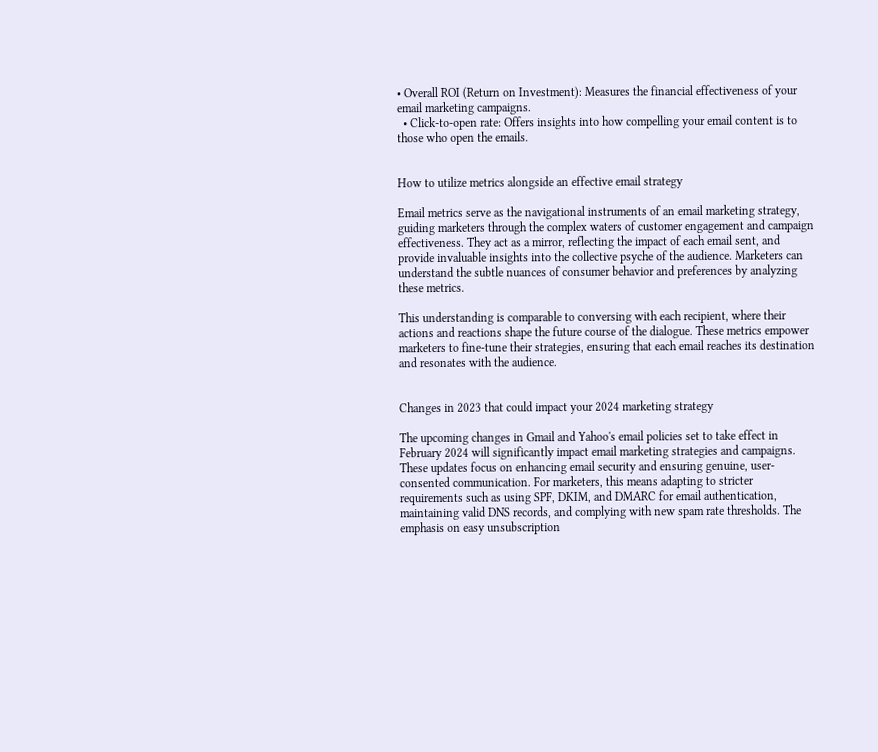• Overall ROI (Return on Investment): Measures the financial effectiveness of your email marketing campaigns.
  • Click-to-open rate: Offers insights into how compelling your email content is to those who open the emails.


How to utilize metrics alongside an effective email strategy

Email metrics serve as the navigational instruments of an email marketing strategy, guiding marketers through the complex waters of customer engagement and campaign effectiveness. They act as a mirror, reflecting the impact of each email sent, and provide invaluable insights into the collective psyche of the audience. Marketers can understand the subtle nuances of consumer behavior and preferences by analyzing these metrics.

This understanding is comparable to conversing with each recipient, where their actions and reactions shape the future course of the dialogue. These metrics empower marketers to fine-tune their strategies, ensuring that each email reaches its destination and resonates with the audience.


Changes in 2023 that could impact your 2024 marketing strategy

The upcoming changes in Gmail and Yahoo's email policies set to take effect in February 2024 will significantly impact email marketing strategies and campaigns. These updates focus on enhancing email security and ensuring genuine, user-consented communication. For marketers, this means adapting to stricter requirements such as using SPF, DKIM, and DMARC for email authentication, maintaining valid DNS records, and complying with new spam rate thresholds. The emphasis on easy unsubscription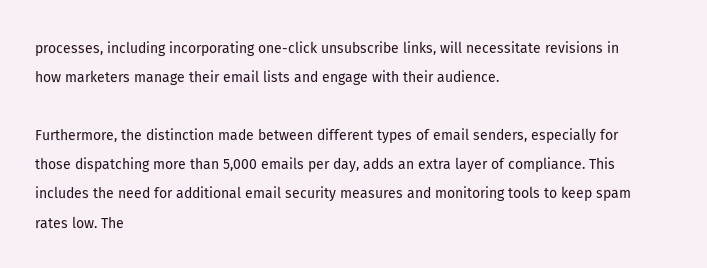processes, including incorporating one-click unsubscribe links, will necessitate revisions in how marketers manage their email lists and engage with their audience.

Furthermore, the distinction made between different types of email senders, especially for those dispatching more than 5,000 emails per day, adds an extra layer of compliance. This includes the need for additional email security measures and monitoring tools to keep spam rates low. The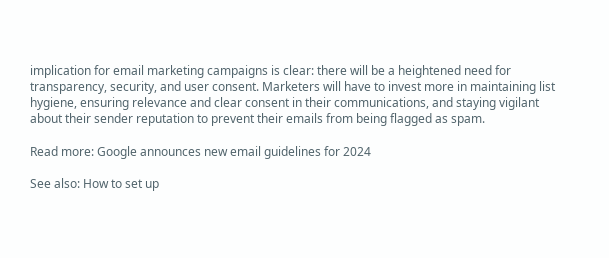implication for email marketing campaigns is clear: there will be a heightened need for transparency, security, and user consent. Marketers will have to invest more in maintaining list hygiene, ensuring relevance and clear consent in their communications, and staying vigilant about their sender reputation to prevent their emails from being flagged as spam.

Read more: Google announces new email guidelines for 2024

See also: How to set up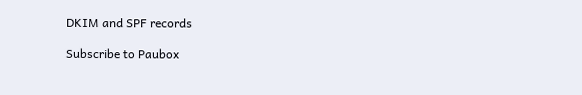DKIM and SPF records

Subscribe to Paubox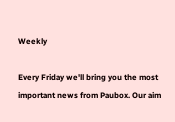Weekly

Every Friday we'll bring you the most important news from Paubox. Our aim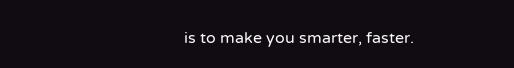is to make you smarter, faster.